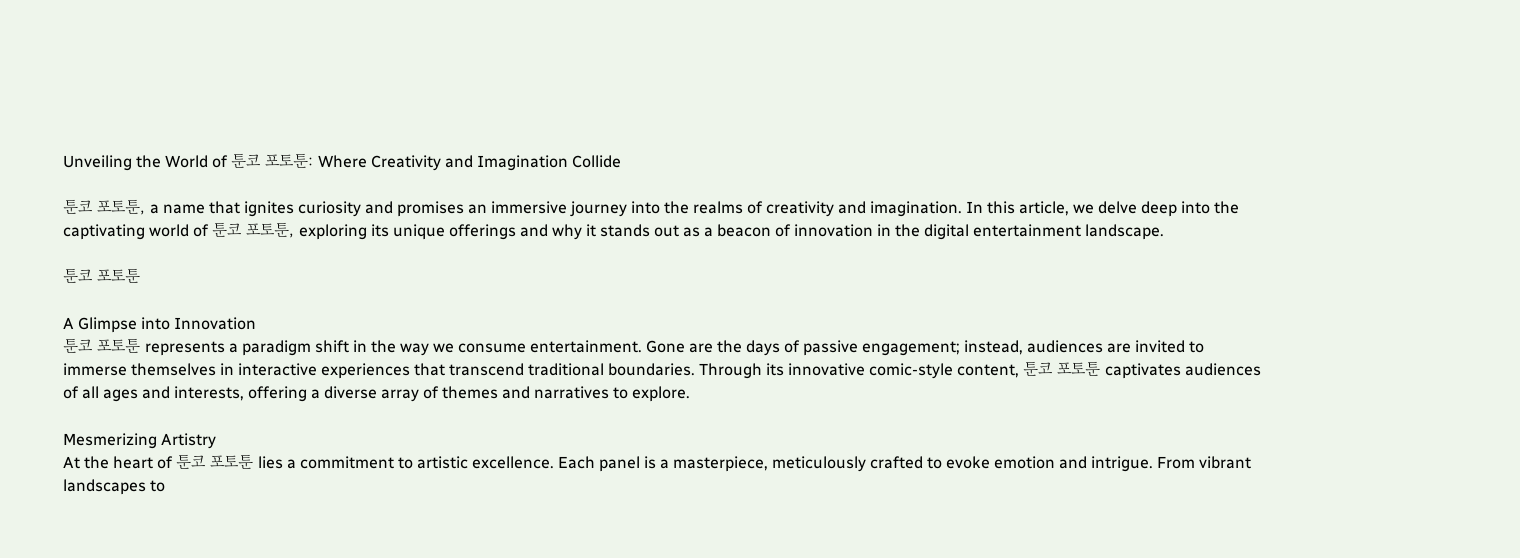Unveiling the World of 툰코 포토툰: Where Creativity and Imagination Collide

툰코 포토툰, a name that ignites curiosity and promises an immersive journey into the realms of creativity and imagination. In this article, we delve deep into the captivating world of 툰코 포토툰, exploring its unique offerings and why it stands out as a beacon of innovation in the digital entertainment landscape.

툰코 포토툰

A Glimpse into Innovation
툰코 포토툰 represents a paradigm shift in the way we consume entertainment. Gone are the days of passive engagement; instead, audiences are invited to immerse themselves in interactive experiences that transcend traditional boundaries. Through its innovative comic-style content, 툰코 포토툰 captivates audiences of all ages and interests, offering a diverse array of themes and narratives to explore.

Mesmerizing Artistry
At the heart of 툰코 포토툰 lies a commitment to artistic excellence. Each panel is a masterpiece, meticulously crafted to evoke emotion and intrigue. From vibrant landscapes to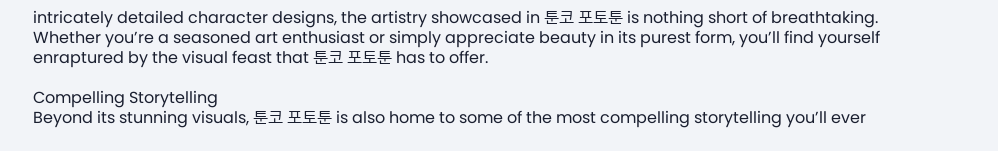intricately detailed character designs, the artistry showcased in 툰코 포토툰 is nothing short of breathtaking. Whether you’re a seasoned art enthusiast or simply appreciate beauty in its purest form, you’ll find yourself enraptured by the visual feast that 툰코 포토툰 has to offer.

Compelling Storytelling
Beyond its stunning visuals, 툰코 포토툰 is also home to some of the most compelling storytelling you’ll ever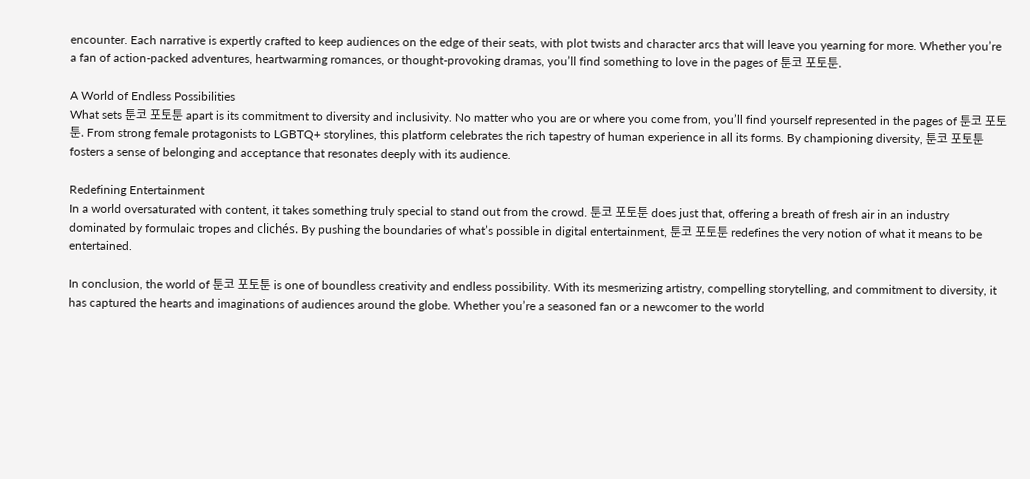encounter. Each narrative is expertly crafted to keep audiences on the edge of their seats, with plot twists and character arcs that will leave you yearning for more. Whether you’re a fan of action-packed adventures, heartwarming romances, or thought-provoking dramas, you’ll find something to love in the pages of 툰코 포토툰.

A World of Endless Possibilities
What sets 툰코 포토툰 apart is its commitment to diversity and inclusivity. No matter who you are or where you come from, you’ll find yourself represented in the pages of 툰코 포토툰. From strong female protagonists to LGBTQ+ storylines, this platform celebrates the rich tapestry of human experience in all its forms. By championing diversity, 툰코 포토툰 fosters a sense of belonging and acceptance that resonates deeply with its audience.

Redefining Entertainment
In a world oversaturated with content, it takes something truly special to stand out from the crowd. 툰코 포토툰 does just that, offering a breath of fresh air in an industry dominated by formulaic tropes and clichés. By pushing the boundaries of what’s possible in digital entertainment, 툰코 포토툰 redefines the very notion of what it means to be entertained.

In conclusion, the world of 툰코 포토툰 is one of boundless creativity and endless possibility. With its mesmerizing artistry, compelling storytelling, and commitment to diversity, it has captured the hearts and imaginations of audiences around the globe. Whether you’re a seasoned fan or a newcomer to the world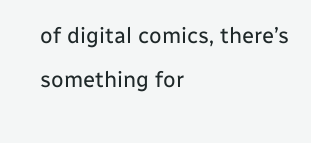of digital comics, there’s something for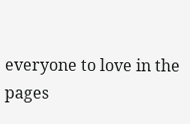everyone to love in the pages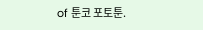of 툰코 포토툰.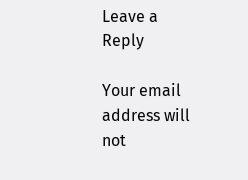Leave a Reply

Your email address will not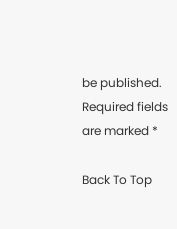be published. Required fields are marked *

Back To Top